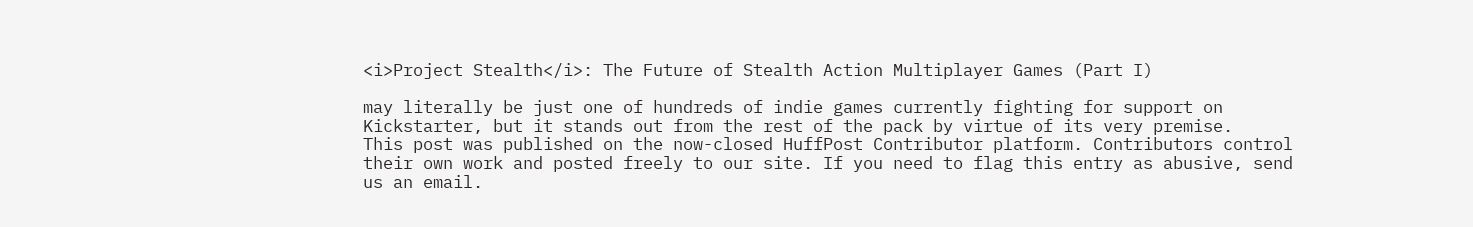<i>Project Stealth</i>: The Future of Stealth Action Multiplayer Games (Part I)

may literally be just one of hundreds of indie games currently fighting for support on Kickstarter, but it stands out from the rest of the pack by virtue of its very premise.
This post was published on the now-closed HuffPost Contributor platform. Contributors control their own work and posted freely to our site. If you need to flag this entry as abusive, send us an email.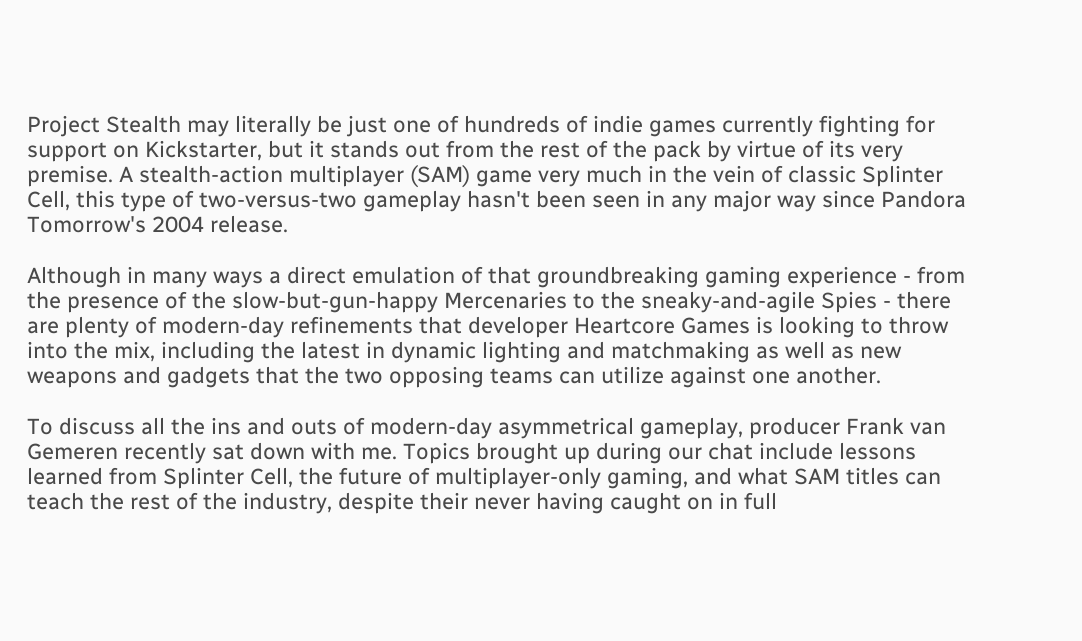Project Stealth may literally be just one of hundreds of indie games currently fighting for support on Kickstarter, but it stands out from the rest of the pack by virtue of its very premise. A stealth-action multiplayer (SAM) game very much in the vein of classic Splinter Cell, this type of two-versus-two gameplay hasn't been seen in any major way since Pandora Tomorrow's 2004 release.

Although in many ways a direct emulation of that groundbreaking gaming experience - from the presence of the slow-but-gun-happy Mercenaries to the sneaky-and-agile Spies - there are plenty of modern-day refinements that developer Heartcore Games is looking to throw into the mix, including the latest in dynamic lighting and matchmaking as well as new weapons and gadgets that the two opposing teams can utilize against one another.

To discuss all the ins and outs of modern-day asymmetrical gameplay, producer Frank van Gemeren recently sat down with me. Topics brought up during our chat include lessons learned from Splinter Cell, the future of multiplayer-only gaming, and what SAM titles can teach the rest of the industry, despite their never having caught on in full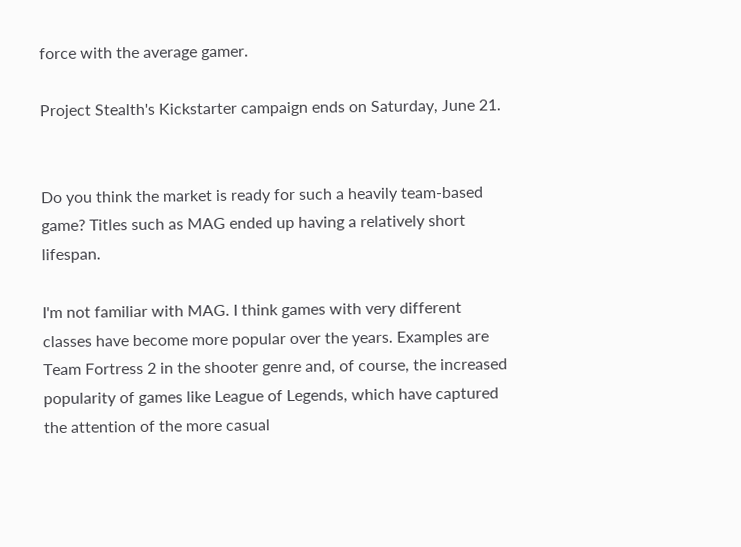force with the average gamer.

Project Stealth's Kickstarter campaign ends on Saturday, June 21.


Do you think the market is ready for such a heavily team-based game? Titles such as MAG ended up having a relatively short lifespan.

I'm not familiar with MAG. I think games with very different classes have become more popular over the years. Examples are Team Fortress 2 in the shooter genre and, of course, the increased popularity of games like League of Legends, which have captured the attention of the more casual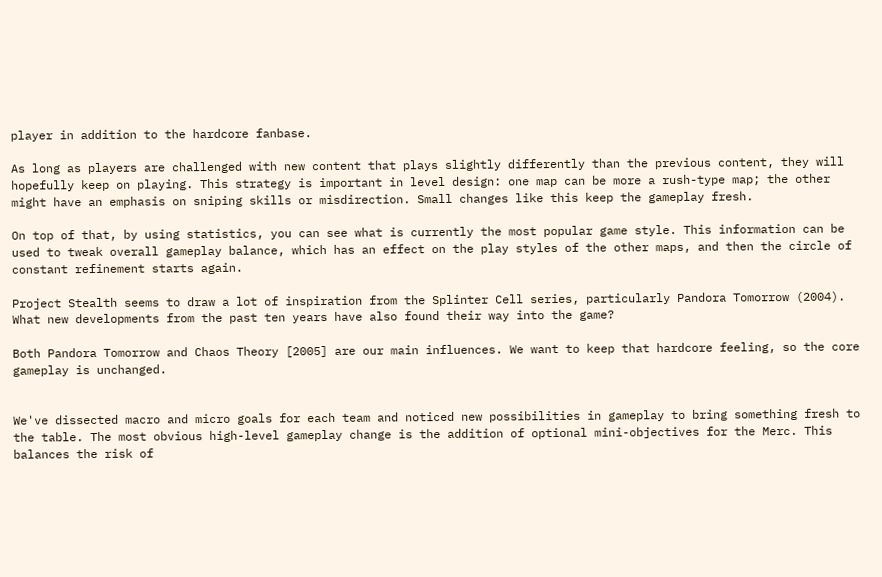player in addition to the hardcore fanbase.

As long as players are challenged with new content that plays slightly differently than the previous content, they will hopefully keep on playing. This strategy is important in level design: one map can be more a rush-type map; the other might have an emphasis on sniping skills or misdirection. Small changes like this keep the gameplay fresh.

On top of that, by using statistics, you can see what is currently the most popular game style. This information can be used to tweak overall gameplay balance, which has an effect on the play styles of the other maps, and then the circle of constant refinement starts again.

Project Stealth seems to draw a lot of inspiration from the Splinter Cell series, particularly Pandora Tomorrow (2004). What new developments from the past ten years have also found their way into the game?

Both Pandora Tomorrow and Chaos Theory [2005] are our main influences. We want to keep that hardcore feeling, so the core gameplay is unchanged.


We've dissected macro and micro goals for each team and noticed new possibilities in gameplay to bring something fresh to the table. The most obvious high-level gameplay change is the addition of optional mini-objectives for the Merc. This balances the risk of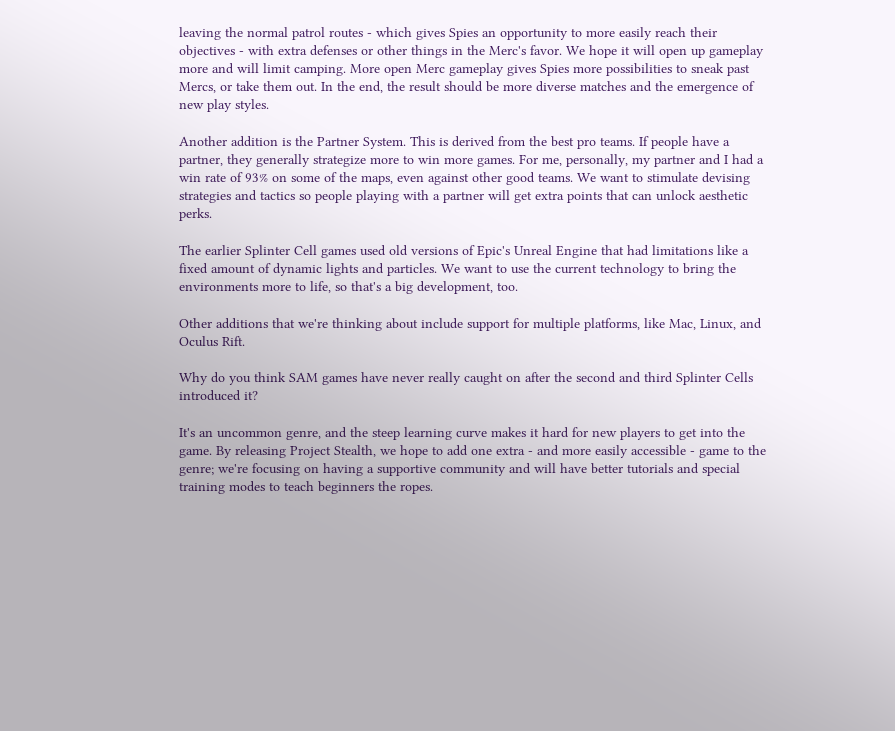leaving the normal patrol routes - which gives Spies an opportunity to more easily reach their objectives - with extra defenses or other things in the Merc's favor. We hope it will open up gameplay more and will limit camping. More open Merc gameplay gives Spies more possibilities to sneak past Mercs, or take them out. In the end, the result should be more diverse matches and the emergence of new play styles.

Another addition is the Partner System. This is derived from the best pro teams. If people have a partner, they generally strategize more to win more games. For me, personally, my partner and I had a win rate of 93% on some of the maps, even against other good teams. We want to stimulate devising strategies and tactics so people playing with a partner will get extra points that can unlock aesthetic perks.

The earlier Splinter Cell games used old versions of Epic's Unreal Engine that had limitations like a fixed amount of dynamic lights and particles. We want to use the current technology to bring the environments more to life, so that's a big development, too.

Other additions that we're thinking about include support for multiple platforms, like Mac, Linux, and Oculus Rift.

Why do you think SAM games have never really caught on after the second and third Splinter Cells introduced it?

It's an uncommon genre, and the steep learning curve makes it hard for new players to get into the game. By releasing Project Stealth, we hope to add one extra - and more easily accessible - game to the genre; we're focusing on having a supportive community and will have better tutorials and special training modes to teach beginners the ropes.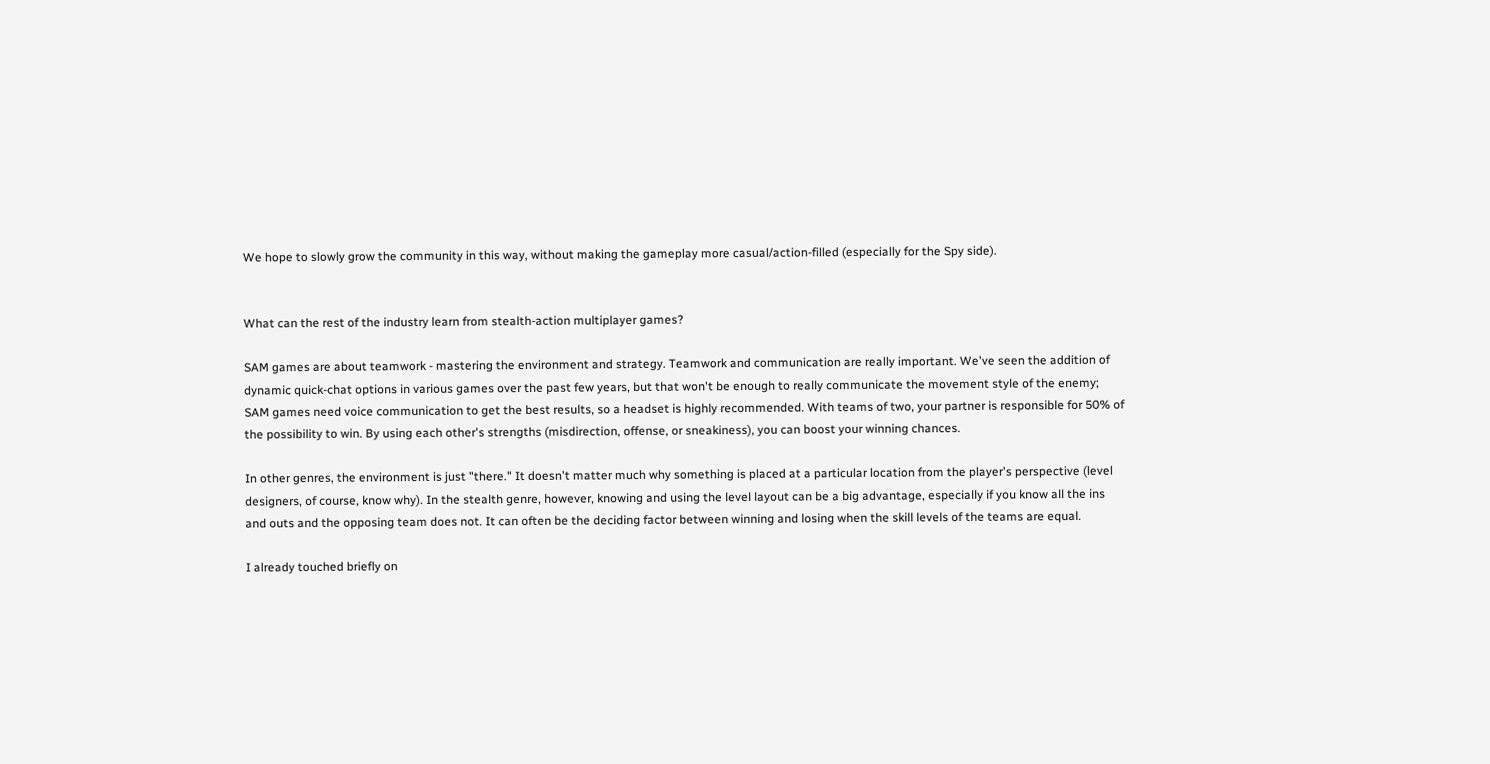We hope to slowly grow the community in this way, without making the gameplay more casual/action-filled (especially for the Spy side).


What can the rest of the industry learn from stealth-action multiplayer games?

SAM games are about teamwork - mastering the environment and strategy. Teamwork and communication are really important. We've seen the addition of dynamic quick-chat options in various games over the past few years, but that won't be enough to really communicate the movement style of the enemy; SAM games need voice communication to get the best results, so a headset is highly recommended. With teams of two, your partner is responsible for 50% of the possibility to win. By using each other's strengths (misdirection, offense, or sneakiness), you can boost your winning chances.

In other genres, the environment is just "there." It doesn't matter much why something is placed at a particular location from the player's perspective (level designers, of course, know why). In the stealth genre, however, knowing and using the level layout can be a big advantage, especially if you know all the ins and outs and the opposing team does not. It can often be the deciding factor between winning and losing when the skill levels of the teams are equal.

I already touched briefly on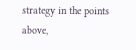strategy in the points above,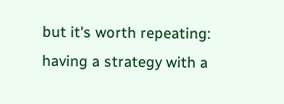but it's worth repeating: having a strategy with a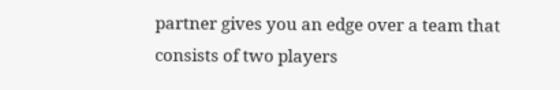partner gives you an edge over a team that consists of two players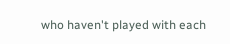who haven't played with each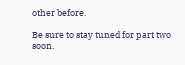other before.

Be sure to stay tuned for part two soon.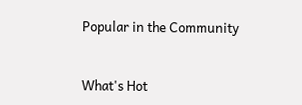Popular in the Community


What's Hot